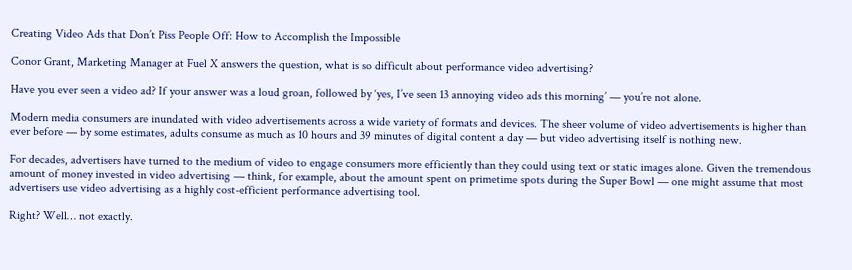Creating Video Ads that Don’t Piss People Off: How to Accomplish the Impossible

Conor Grant, Marketing Manager at Fuel X answers the question, what is so difficult about performance video advertising?

Have you ever seen a video ad? If your answer was a loud groan, followed by ‘yes, I’ve seen 13 annoying video ads this morning’ — you’re not alone.

Modern media consumers are inundated with video advertisements across a wide variety of formats and devices. The sheer volume of video advertisements is higher than ever before — by some estimates, adults consume as much as 10 hours and 39 minutes of digital content a day — but video advertising itself is nothing new.

For decades, advertisers have turned to the medium of video to engage consumers more efficiently than they could using text or static images alone. Given the tremendous amount of money invested in video advertising — think, for example, about the amount spent on primetime spots during the Super Bowl — one might assume that most advertisers use video advertising as a highly cost-efficient performance advertising tool.

Right? Well… not exactly.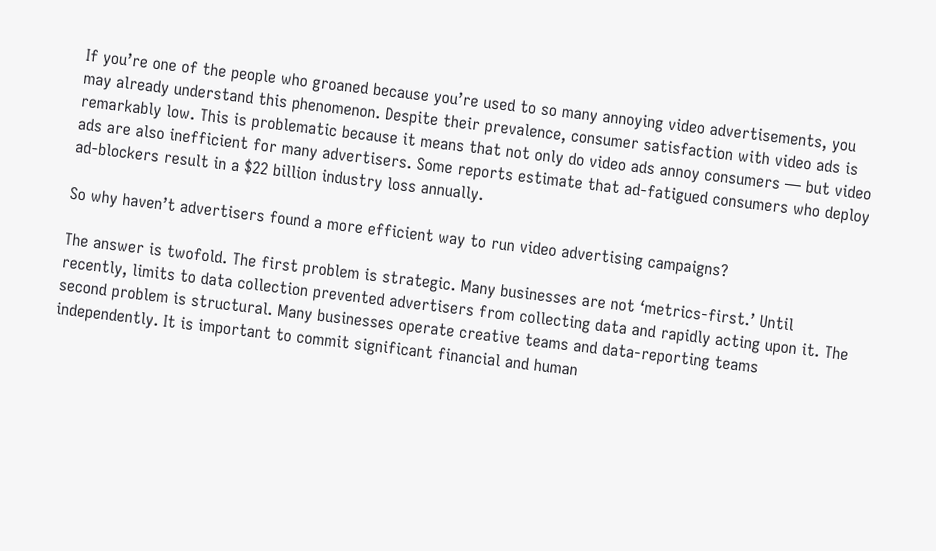If you’re one of the people who groaned because you’re used to so many annoying video advertisements, you may already understand this phenomenon. Despite their prevalence, consumer satisfaction with video ads is remarkably low. This is problematic because it means that not only do video ads annoy consumers — but video ads are also inefficient for many advertisers. Some reports estimate that ad-fatigued consumers who deploy ad-blockers result in a $22 billion industry loss annually.

So why haven’t advertisers found a more efficient way to run video advertising campaigns?

The answer is twofold. The first problem is strategic. Many businesses are not ‘metrics-first.’ Until recently, limits to data collection prevented advertisers from collecting data and rapidly acting upon it. The second problem is structural. Many businesses operate creative teams and data-reporting teams independently. It is important to commit significant financial and human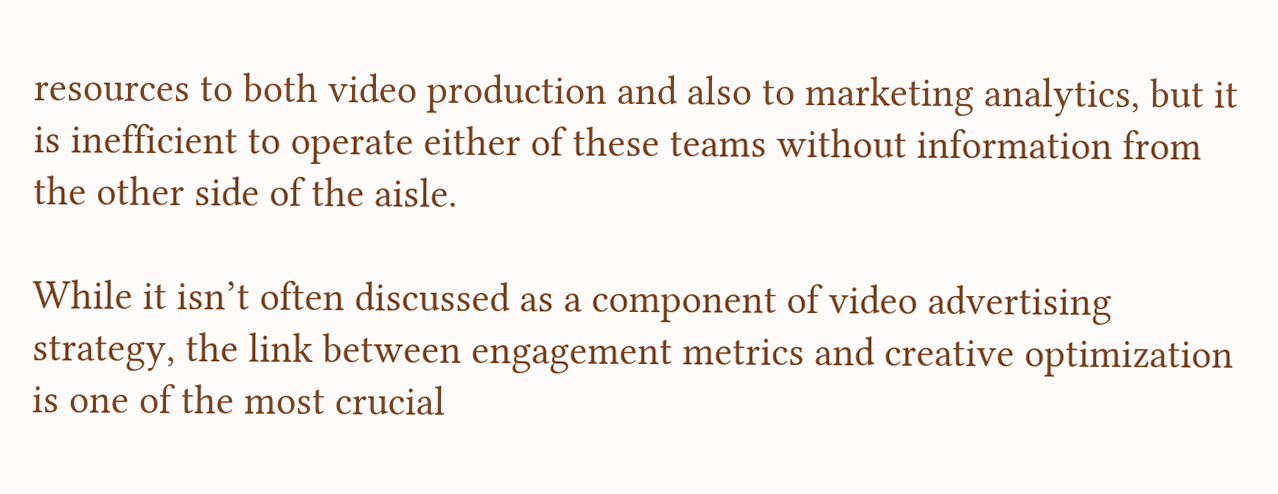resources to both video production and also to marketing analytics, but it is inefficient to operate either of these teams without information from the other side of the aisle.

While it isn’t often discussed as a component of video advertising strategy, the link between engagement metrics and creative optimization is one of the most crucial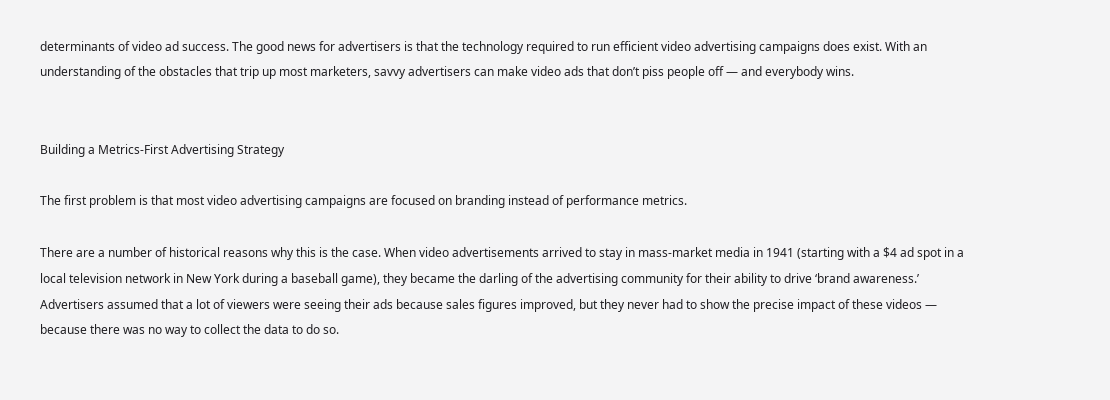determinants of video ad success. The good news for advertisers is that the technology required to run efficient video advertising campaigns does exist. With an understanding of the obstacles that trip up most marketers, savvy advertisers can make video ads that don’t piss people off — and everybody wins.


Building a Metrics-First Advertising Strategy

The first problem is that most video advertising campaigns are focused on branding instead of performance metrics.

There are a number of historical reasons why this is the case. When video advertisements arrived to stay in mass-market media in 1941 (starting with a $4 ad spot in a local television network in New York during a baseball game), they became the darling of the advertising community for their ability to drive ‘brand awareness.’ Advertisers assumed that a lot of viewers were seeing their ads because sales figures improved, but they never had to show the precise impact of these videos — because there was no way to collect the data to do so.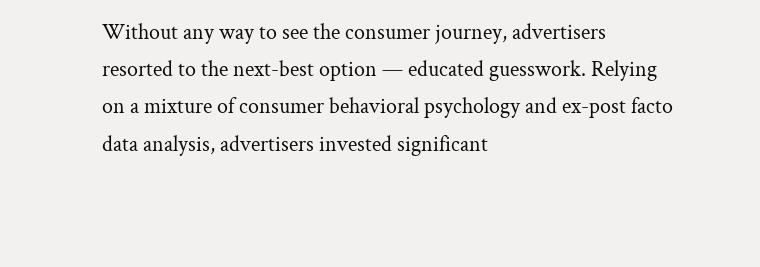Without any way to see the consumer journey, advertisers resorted to the next-best option — educated guesswork. Relying on a mixture of consumer behavioral psychology and ex-post facto data analysis, advertisers invested significant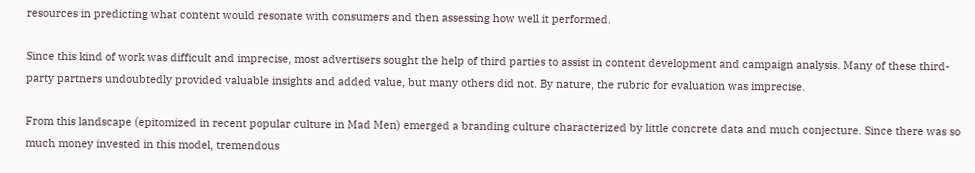resources in predicting what content would resonate with consumers and then assessing how well it performed.

Since this kind of work was difficult and imprecise, most advertisers sought the help of third parties to assist in content development and campaign analysis. Many of these third-party partners undoubtedly provided valuable insights and added value, but many others did not. By nature, the rubric for evaluation was imprecise.

From this landscape (epitomized in recent popular culture in Mad Men) emerged a branding culture characterized by little concrete data and much conjecture. Since there was so much money invested in this model, tremendous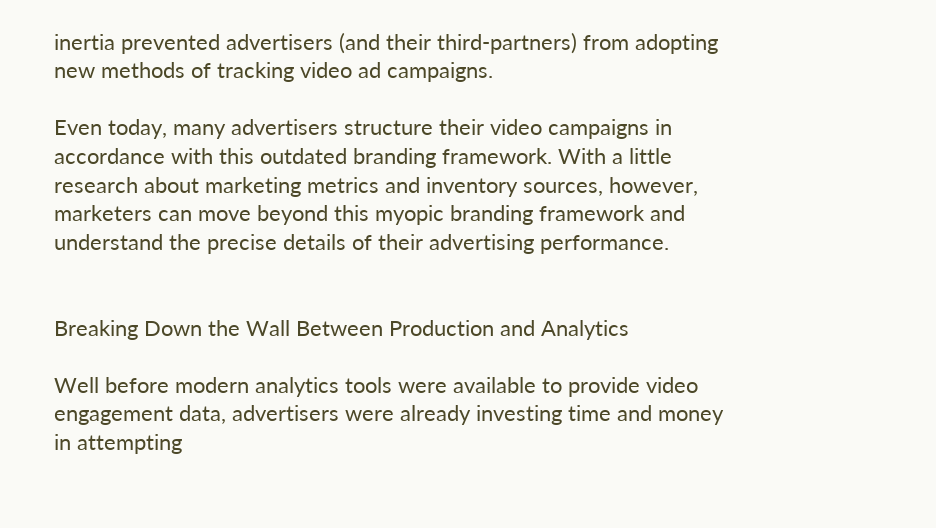inertia prevented advertisers (and their third-partners) from adopting new methods of tracking video ad campaigns.

Even today, many advertisers structure their video campaigns in accordance with this outdated branding framework. With a little research about marketing metrics and inventory sources, however, marketers can move beyond this myopic branding framework and understand the precise details of their advertising performance.


Breaking Down the Wall Between Production and Analytics

Well before modern analytics tools were available to provide video engagement data, advertisers were already investing time and money in attempting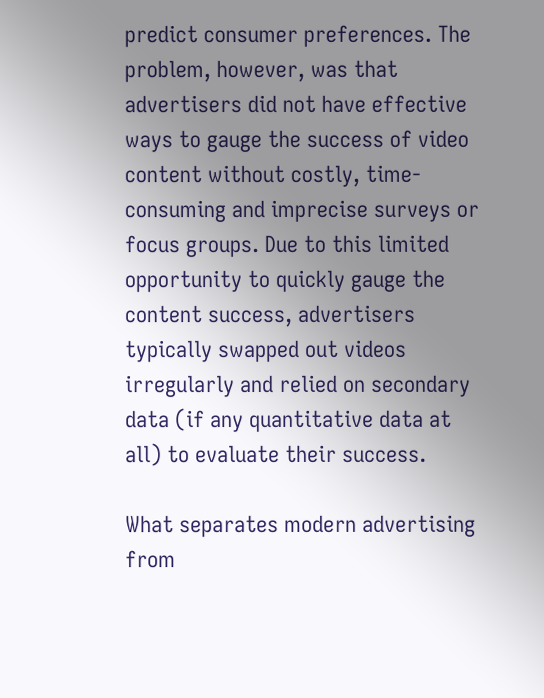predict consumer preferences. The problem, however, was that advertisers did not have effective ways to gauge the success of video content without costly, time-consuming and imprecise surveys or focus groups. Due to this limited opportunity to quickly gauge the content success, advertisers typically swapped out videos irregularly and relied on secondary data (if any quantitative data at all) to evaluate their success.

What separates modern advertising from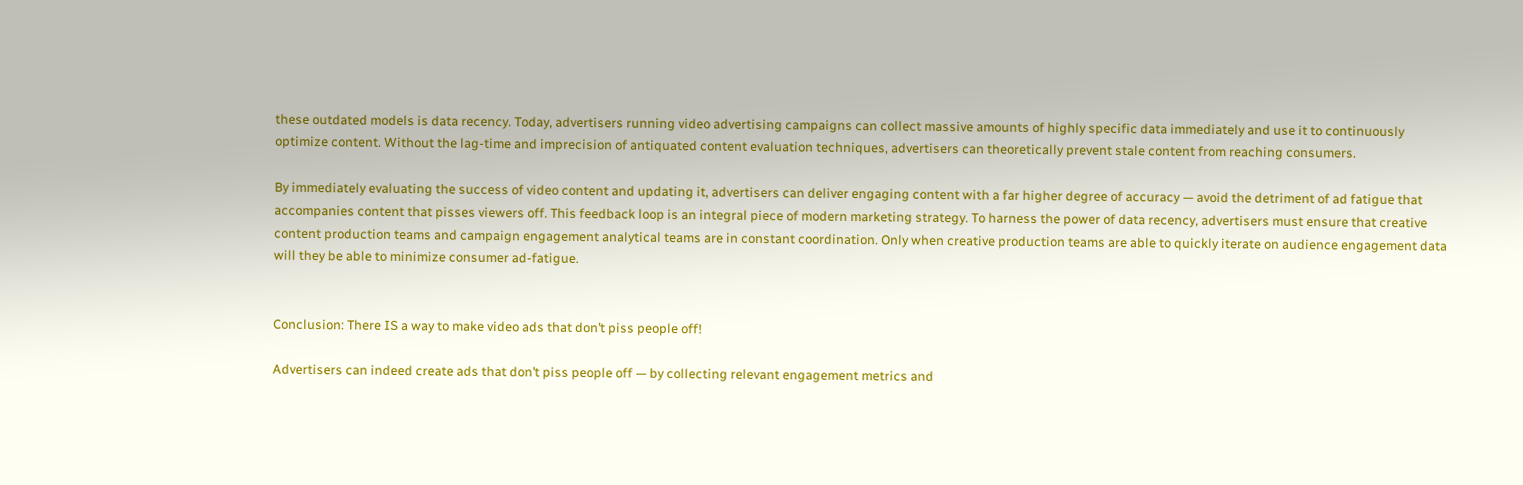these outdated models is data recency. Today, advertisers running video advertising campaigns can collect massive amounts of highly specific data immediately and use it to continuously optimize content. Without the lag-time and imprecision of antiquated content evaluation techniques, advertisers can theoretically prevent stale content from reaching consumers.

By immediately evaluating the success of video content and updating it, advertisers can deliver engaging content with a far higher degree of accuracy — avoid the detriment of ad fatigue that accompanies content that pisses viewers off. This feedback loop is an integral piece of modern marketing strategy. To harness the power of data recency, advertisers must ensure that creative content production teams and campaign engagement analytical teams are in constant coordination. Only when creative production teams are able to quickly iterate on audience engagement data will they be able to minimize consumer ad-fatigue.


Conclusion: There IS a way to make video ads that don’t piss people off!

Advertisers can indeed create ads that don’t piss people off — by collecting relevant engagement metrics and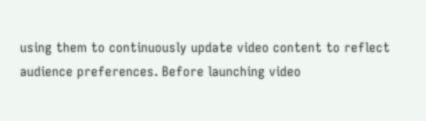using them to continuously update video content to reflect audience preferences. Before launching video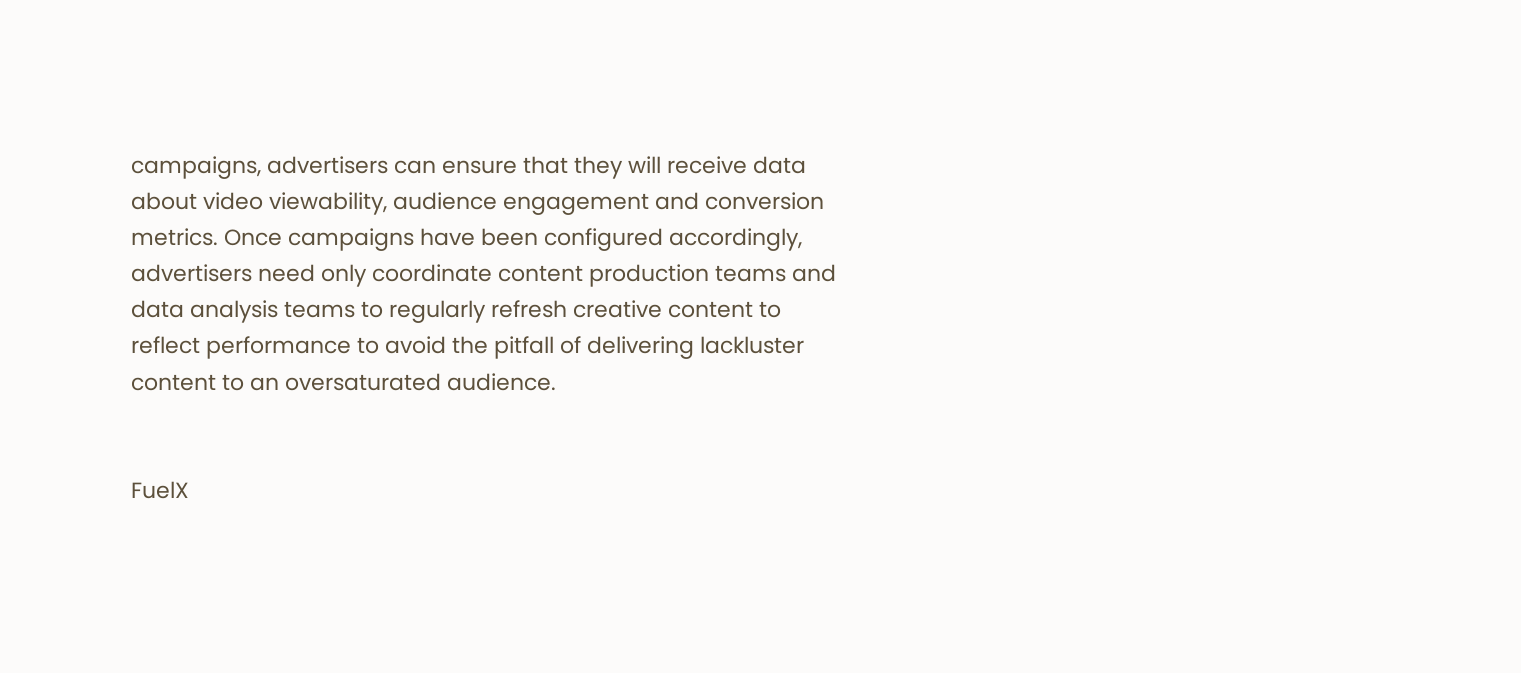campaigns, advertisers can ensure that they will receive data about video viewability, audience engagement and conversion metrics. Once campaigns have been configured accordingly, advertisers need only coordinate content production teams and data analysis teams to regularly refresh creative content to reflect performance to avoid the pitfall of delivering lackluster content to an oversaturated audience.


FuelX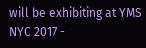will be exhibiting at YMS NYC 2017 -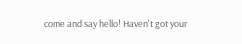come and say hello! Haven't got your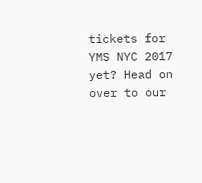tickets for YMS NYC 2017 yet? Head on over to our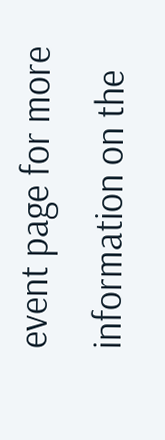event page for more information on the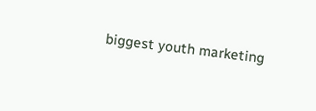biggest youth marketing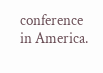conference in America.